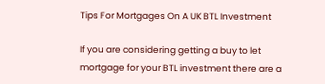Tips For Mortgages On A UK BTL Investment

If you are considering getting a buy to let mortgage for your BTL investment there are a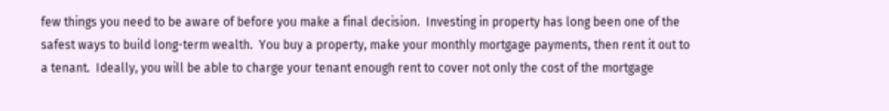few things you need to be aware of before you make a final decision.  Investing in property has long been one of the safest ways to build long-term wealth.  You buy a property, make your monthly mortgage payments, then rent it out to a tenant.  Ideally, you will be able to charge your tenant enough rent to cover not only the cost of the mortgage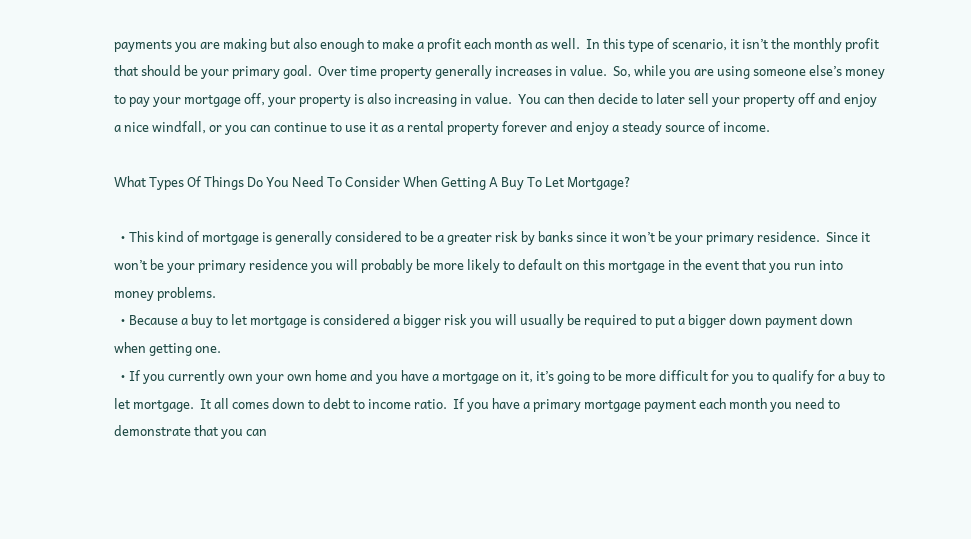payments you are making but also enough to make a profit each month as well.  In this type of scenario, it isn’t the monthly profit that should be your primary goal.  Over time property generally increases in value.  So, while you are using someone else’s money to pay your mortgage off, your property is also increasing in value.  You can then decide to later sell your property off and enjoy a nice windfall, or you can continue to use it as a rental property forever and enjoy a steady source of income.

What Types Of Things Do You Need To Consider When Getting A Buy To Let Mortgage?

  • This kind of mortgage is generally considered to be a greater risk by banks since it won’t be your primary residence.  Since it won’t be your primary residence you will probably be more likely to default on this mortgage in the event that you run into money problems.
  • Because a buy to let mortgage is considered a bigger risk you will usually be required to put a bigger down payment down when getting one.
  • If you currently own your own home and you have a mortgage on it, it’s going to be more difficult for you to qualify for a buy to let mortgage.  It all comes down to debt to income ratio.  If you have a primary mortgage payment each month you need to demonstrate that you can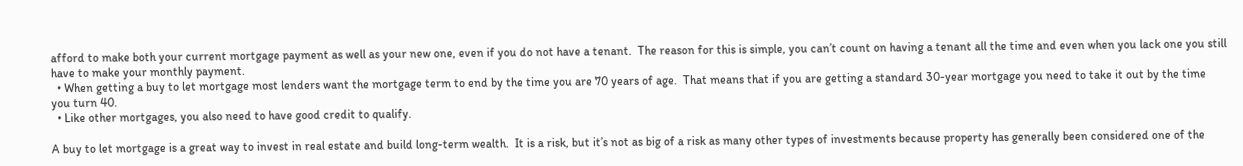afford to make both your current mortgage payment as well as your new one, even if you do not have a tenant.  The reason for this is simple, you can’t count on having a tenant all the time and even when you lack one you still have to make your monthly payment.
  • When getting a buy to let mortgage most lenders want the mortgage term to end by the time you are 70 years of age.  That means that if you are getting a standard 30-year mortgage you need to take it out by the time you turn 40.
  • Like other mortgages, you also need to have good credit to qualify.

A buy to let mortgage is a great way to invest in real estate and build long-term wealth.  It is a risk, but it’s not as big of a risk as many other types of investments because property has generally been considered one of the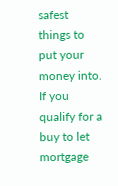safest things to put your money into.  If you qualify for a buy to let mortgage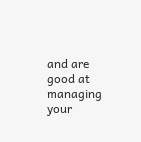and are good at managing your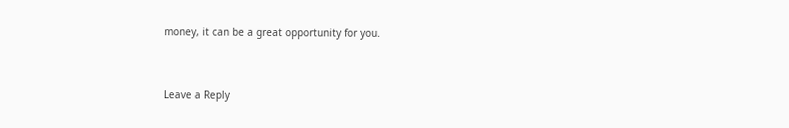money, it can be a great opportunity for you.


Leave a Reply